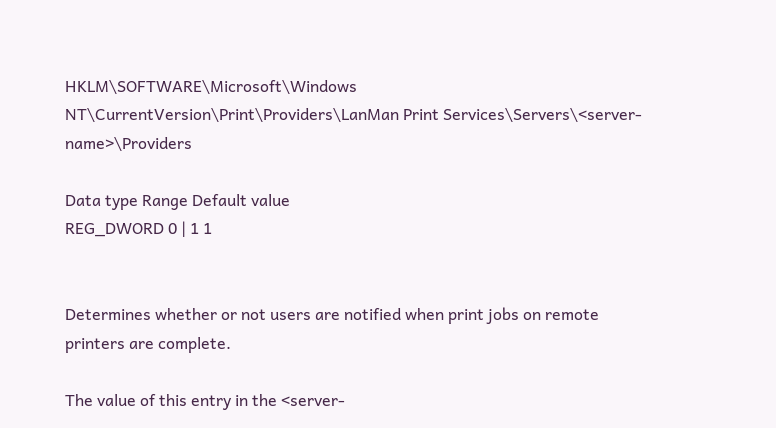HKLM\SOFTWARE\Microsoft\Windows NT\CurrentVersion\Print\Providers\LanMan Print Services\Servers\<server-name>\Providers

Data type Range Default value
REG_DWORD 0 | 1 1


Determines whether or not users are notified when print jobs on remote printers are complete.

The value of this entry in the <server-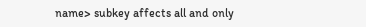name> subkey affects all and only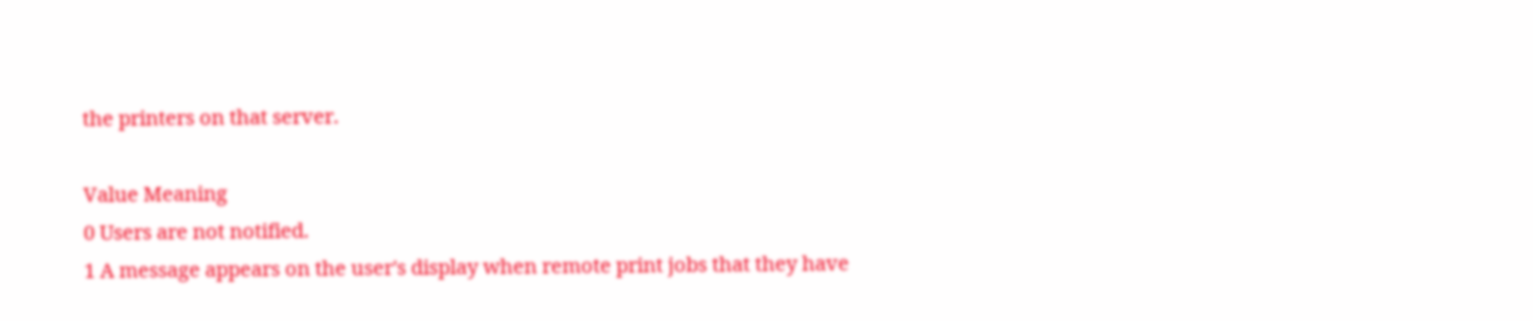the printers on that server.

Value Meaning
0 Users are not notified.
1 A message appears on the user's display when remote print jobs that they have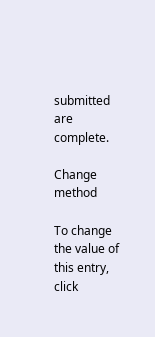submitted are complete.

Change method

To change the value of this entry, click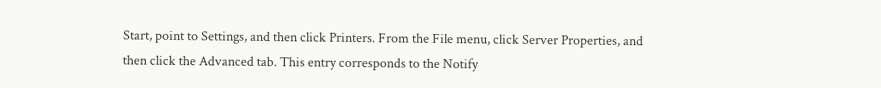Start, point to Settings, and then click Printers. From the File menu, click Server Properties, and then click the Advanced tab. This entry corresponds to the Notify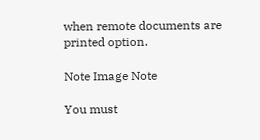when remote documents are printed option.

Note Image Note

You must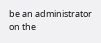be an administrator on the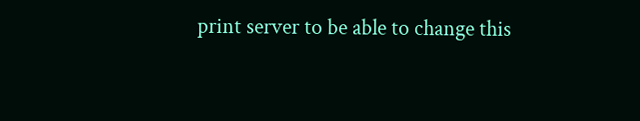print server to be able to change this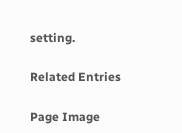setting.

Related Entries

Page Image